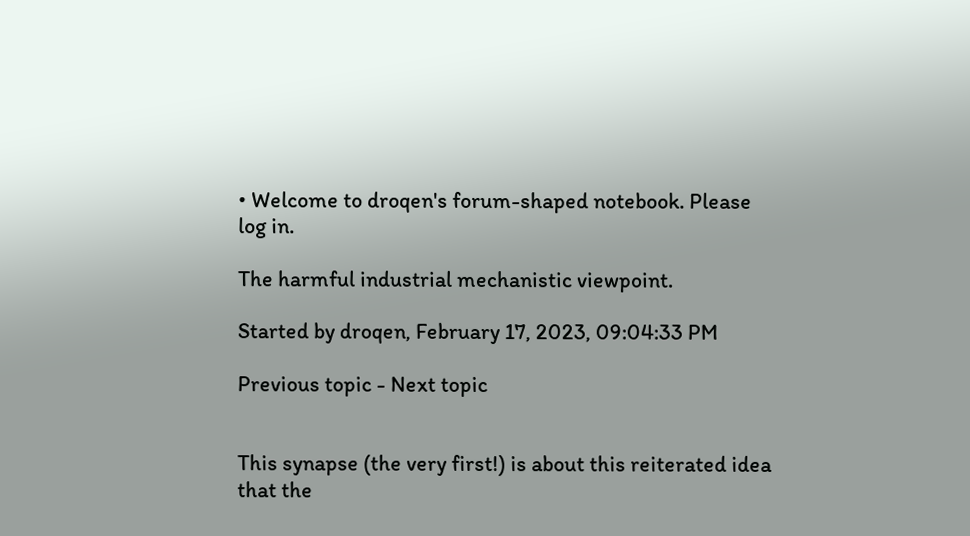• Welcome to droqen's forum-shaped notebook. Please log in.

The harmful industrial mechanistic viewpoint.

Started by droqen, February 17, 2023, 09:04:33 PM

Previous topic - Next topic


This synapse (the very first!) is about this reiterated idea that the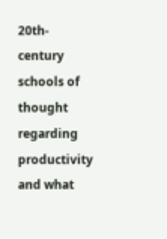20th-century schools of thought regarding productivity and what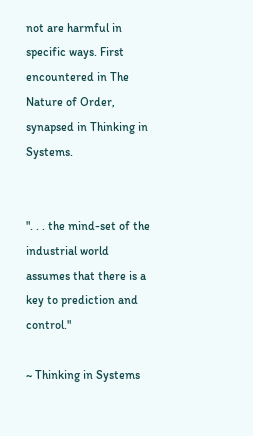not are harmful in specific ways. First encountered in The Nature of Order, synapsed in Thinking in Systems.


". . . the mind-set of the industrial world assumes that there is a key to prediction and control."

~ Thinking in Systems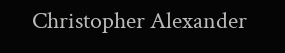Christopher Alexander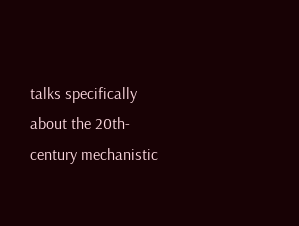talks specifically about the 20th-century mechanistic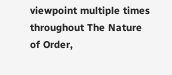viewpoint multiple times throughout The Nature of Order,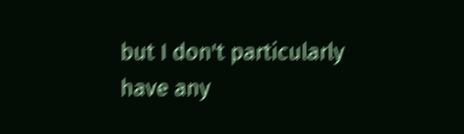but I don't particularly have any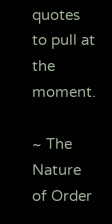quotes to pull at the moment.

~ The Nature of Order